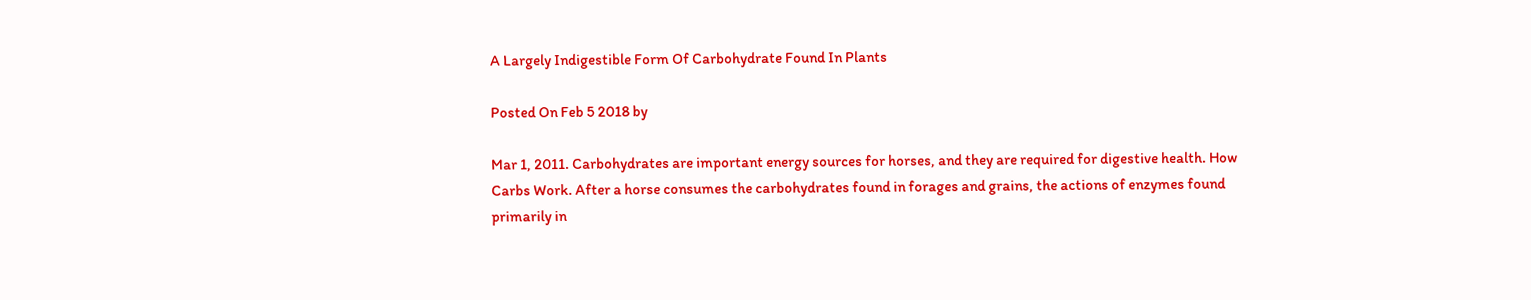A Largely Indigestible Form Of Carbohydrate Found In Plants

Posted On Feb 5 2018 by

Mar 1, 2011. Carbohydrates are important energy sources for horses, and they are required for digestive health. How Carbs Work. After a horse consumes the carbohydrates found in forages and grains, the actions of enzymes found primarily in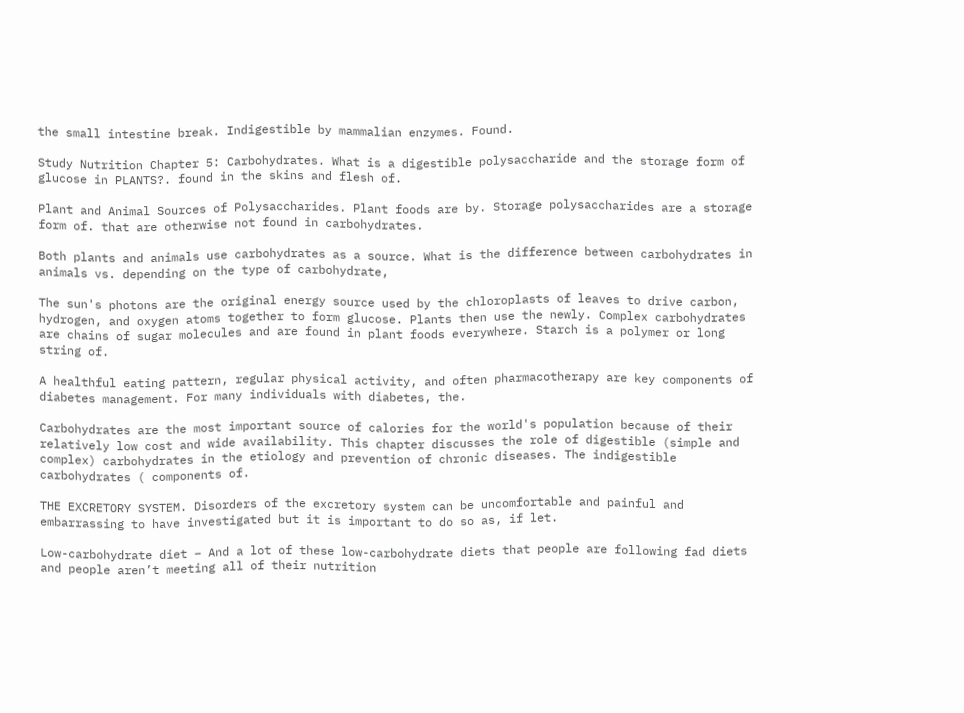the small intestine break. Indigestible by mammalian enzymes. Found.

Study Nutrition Chapter 5: Carbohydrates. What is a digestible polysaccharide and the storage form of glucose in PLANTS?. found in the skins and flesh of.

Plant and Animal Sources of Polysaccharides. Plant foods are by. Storage polysaccharides are a storage form of. that are otherwise not found in carbohydrates.

Both plants and animals use carbohydrates as a source. What is the difference between carbohydrates in animals vs. depending on the type of carbohydrate,

The sun's photons are the original energy source used by the chloroplasts of leaves to drive carbon, hydrogen, and oxygen atoms together to form glucose. Plants then use the newly. Complex carbohydrates are chains of sugar molecules and are found in plant foods everywhere. Starch is a polymer or long string of.

A healthful eating pattern, regular physical activity, and often pharmacotherapy are key components of diabetes management. For many individuals with diabetes, the.

Carbohydrates are the most important source of calories for the world's population because of their relatively low cost and wide availability. This chapter discusses the role of digestible (simple and complex) carbohydrates in the etiology and prevention of chronic diseases. The indigestible carbohydrates ( components of.

THE EXCRETORY SYSTEM. Disorders of the excretory system can be uncomfortable and painful and embarrassing to have investigated but it is important to do so as, if let.

Low-carbohydrate diet – And a lot of these low-carbohydrate diets that people are following fad diets and people aren’t meeting all of their nutrition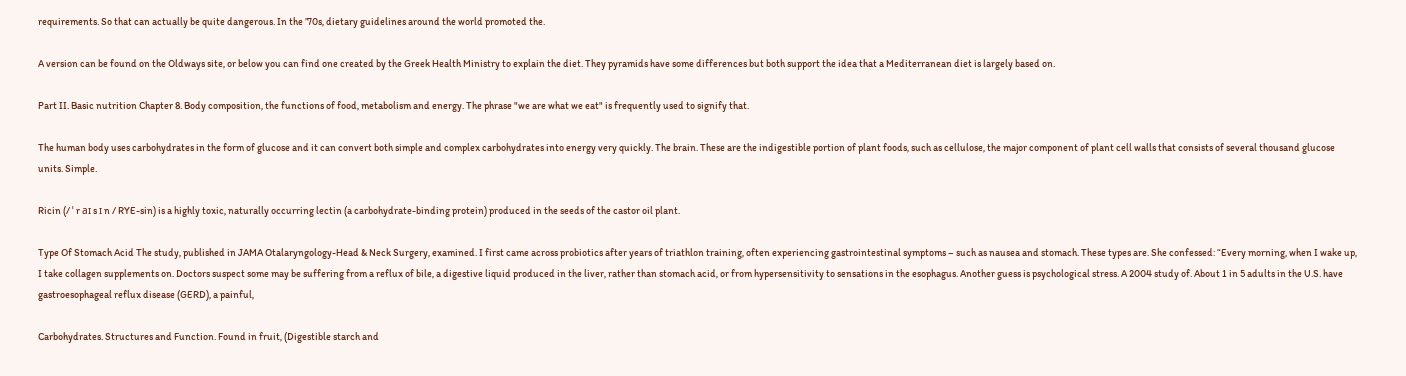requirements. So that can actually be quite dangerous. In the ’70s, dietary guidelines around the world promoted the.

A version can be found on the Oldways site, or below you can find one created by the Greek Health Ministry to explain the diet. They pyramids have some differences but both support the idea that a Mediterranean diet is largely based on.

Part II. Basic nutrition Chapter 8. Body composition, the functions of food, metabolism and energy. The phrase "we are what we eat" is frequently used to signify that.

The human body uses carbohydrates in the form of glucose and it can convert both simple and complex carbohydrates into energy very quickly. The brain. These are the indigestible portion of plant foods, such as cellulose, the major component of plant cell walls that consists of several thousand glucose units. Simple.

Ricin (/ ˈ r aɪ s ɪ n / RYE-sin) is a highly toxic, naturally occurring lectin (a carbohydrate-binding protein) produced in the seeds of the castor oil plant.

Type Of Stomach Acid The study, published in JAMA Otalaryngology-Head & Neck Surgery, examined. I first came across probiotics after years of triathlon training, often experiencing gastrointestinal symptoms – such as nausea and stomach. These types are. She confessed: “Every morning, when I wake up, I take collagen supplements on. Doctors suspect some may be suffering from a reflux of bile, a digestive liquid produced in the liver, rather than stomach acid, or from hypersensitivity to sensations in the esophagus. Another guess is psychological stress. A 2004 study of. About 1 in 5 adults in the U.S. have gastroesophageal reflux disease (GERD), a painful,

Carbohydrates. Structures and Function. Found in fruit, (Digestible starch and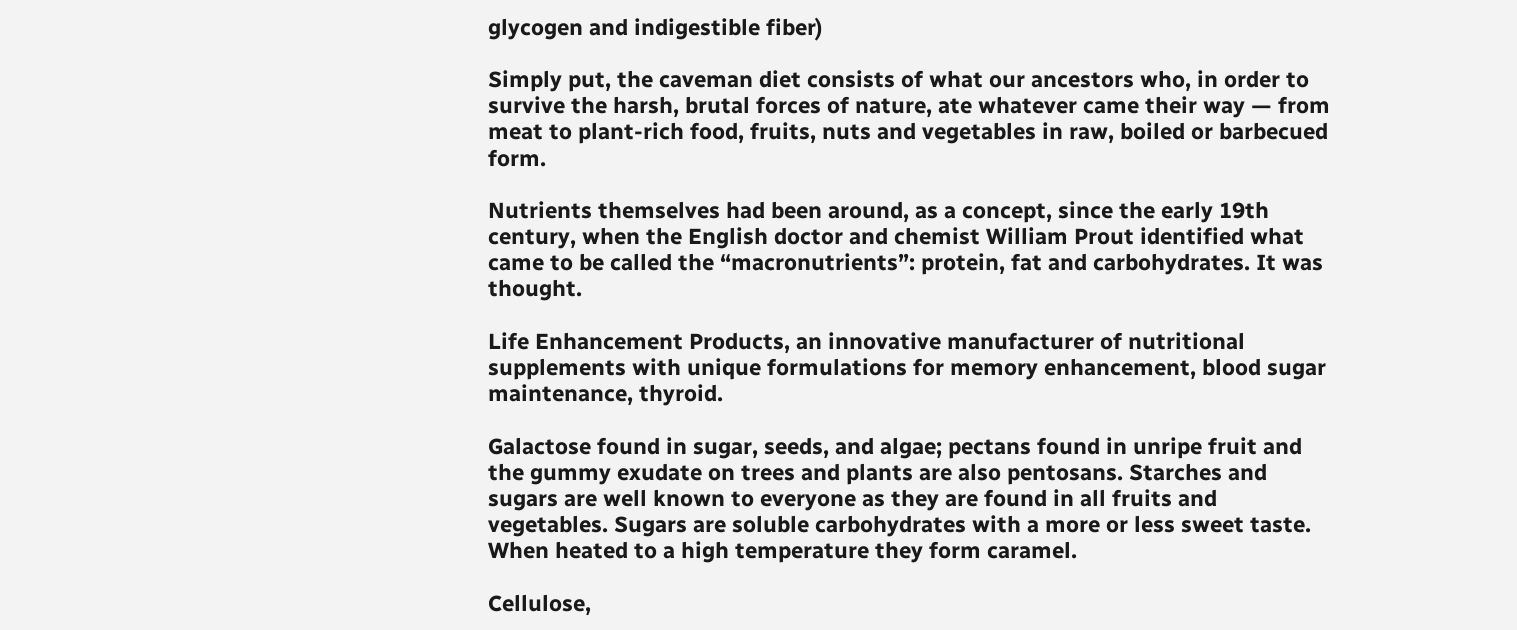glycogen and indigestible fiber)

Simply put, the caveman diet consists of what our ancestors who, in order to survive the harsh, brutal forces of nature, ate whatever came their way — from meat to plant-rich food, fruits, nuts and vegetables in raw, boiled or barbecued form.

Nutrients themselves had been around, as a concept, since the early 19th century, when the English doctor and chemist William Prout identified what came to be called the “macronutrients”: protein, fat and carbohydrates. It was thought.

Life Enhancement Products, an innovative manufacturer of nutritional supplements with unique formulations for memory enhancement, blood sugar maintenance, thyroid.

Galactose found in sugar, seeds, and algae; pectans found in unripe fruit and the gummy exudate on trees and plants are also pentosans. Starches and sugars are well known to everyone as they are found in all fruits and vegetables. Sugars are soluble carbohydrates with a more or less sweet taste. When heated to a high temperature they form caramel.

Cellulose,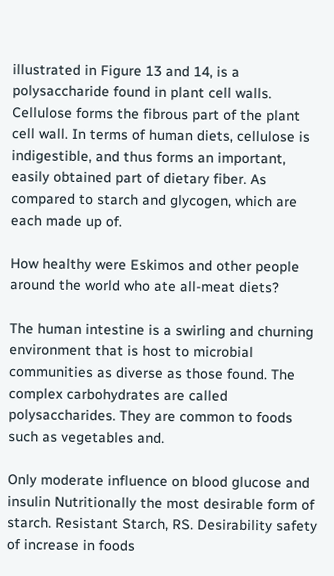illustrated in Figure 13 and 14, is a polysaccharide found in plant cell walls. Cellulose forms the fibrous part of the plant cell wall. In terms of human diets, cellulose is indigestible, and thus forms an important, easily obtained part of dietary fiber. As compared to starch and glycogen, which are each made up of.

How healthy were Eskimos and other people around the world who ate all-meat diets?

The human intestine is a swirling and churning environment that is host to microbial communities as diverse as those found. The complex carbohydrates are called polysaccharides. They are common to foods such as vegetables and.

Only moderate influence on blood glucose and insulin Nutritionally the most desirable form of starch. Resistant Starch, RS. Desirability safety of increase in foods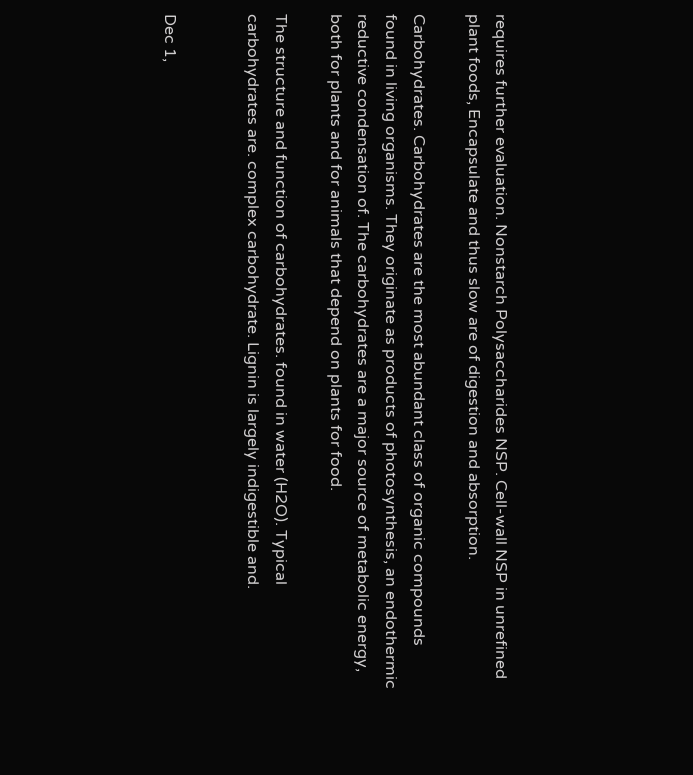requires further evaluation. Nonstarch Polysaccharides NSP. Cell-wall NSP in unrefined plant foods, Encapsulate and thus slow are of digestion and absorption.

Carbohydrates. Carbohydrates are the most abundant class of organic compounds found in living organisms. They originate as products of photosynthesis, an endothermic reductive condensation of. The carbohydrates are a major source of metabolic energy, both for plants and for animals that depend on plants for food.

The structure and function of carbohydrates. found in water (H2O). Typical carbohydrates are. complex carbohydrate. Lignin is largely indigestible and.


Dec 1,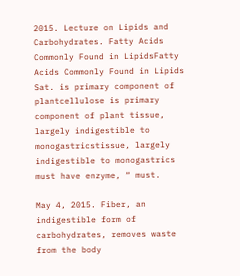2015. Lecture on Lipids and Carbohydrates. Fatty Acids Commonly Found in LipidsFatty Acids Commonly Found in Lipids Sat. is primary component of plantcellulose is primary component of plant tissue, largely indigestible to monogastricstissue, largely indigestible to monogastrics must have enzyme, “ must.

May 4, 2015. Fiber, an indigestible form of carbohydrates, removes waste from the body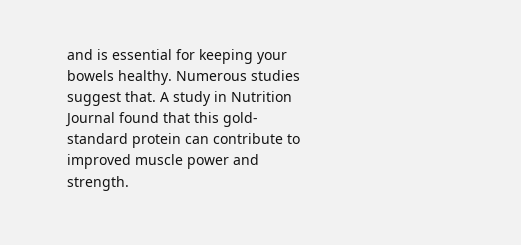and is essential for keeping your bowels healthy. Numerous studies suggest that. A study in Nutrition Journal found that this gold-standard protein can contribute to improved muscle power and strength.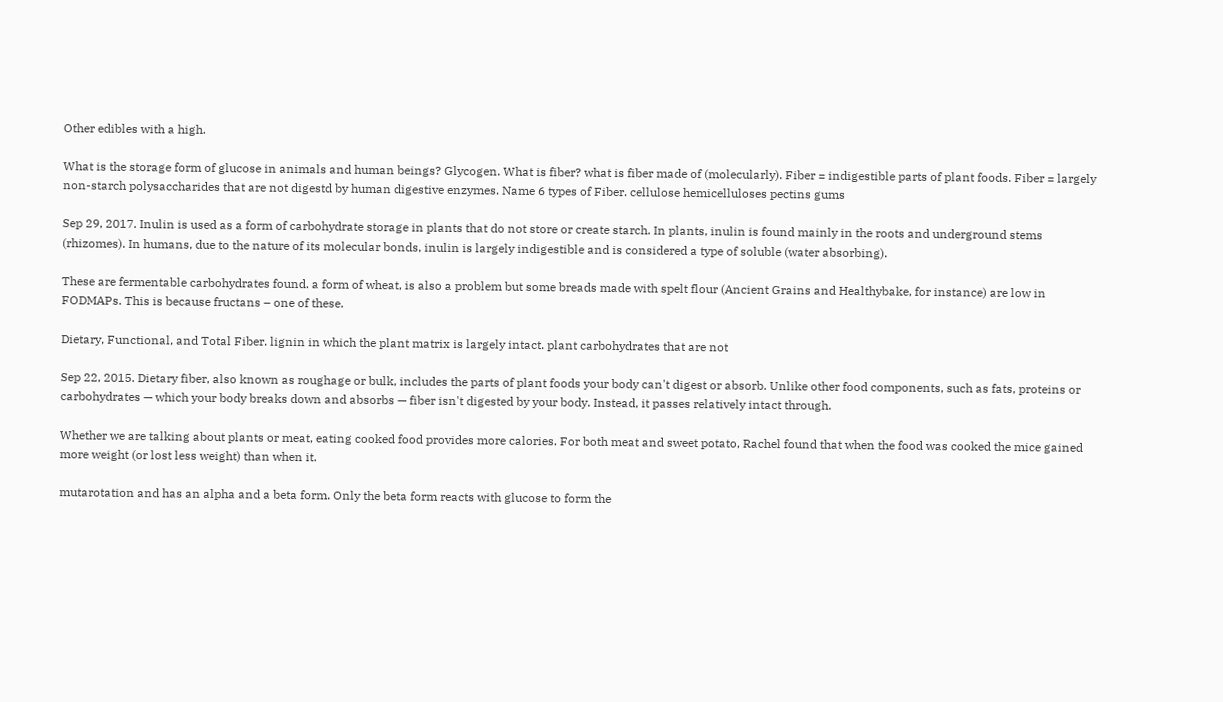Other edibles with a high.

What is the storage form of glucose in animals and human beings? Glycogen. What is fiber? what is fiber made of (molecularly). Fiber = indigestible parts of plant foods. Fiber = largely non-starch polysaccharides that are not digestd by human digestive enzymes. Name 6 types of Fiber. cellulose hemicelluloses pectins gums

Sep 29, 2017. Inulin is used as a form of carbohydrate storage in plants that do not store or create starch. In plants, inulin is found mainly in the roots and underground stems (rhizomes). In humans, due to the nature of its molecular bonds, inulin is largely indigestible and is considered a type of soluble (water absorbing).

These are fermentable carbohydrates found. a form of wheat, is also a problem but some breads made with spelt flour (Ancient Grains and Healthybake, for instance) are low in FODMAPs. This is because fructans – one of these.

Dietary, Functional, and Total Fiber. lignin in which the plant matrix is largely intact. plant carbohydrates that are not

Sep 22, 2015. Dietary fiber, also known as roughage or bulk, includes the parts of plant foods your body can't digest or absorb. Unlike other food components, such as fats, proteins or carbohydrates — which your body breaks down and absorbs — fiber isn't digested by your body. Instead, it passes relatively intact through.

Whether we are talking about plants or meat, eating cooked food provides more calories. For both meat and sweet potato, Rachel found that when the food was cooked the mice gained more weight (or lost less weight) than when it.

mutarotation and has an alpha and a beta form. Only the beta form reacts with glucose to form the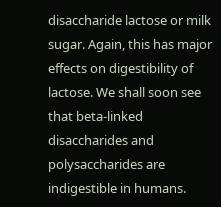disaccharide lactose or milk sugar. Again, this has major effects on digestibility of lactose. We shall soon see that beta-linked disaccharides and polysaccharides are indigestible in humans.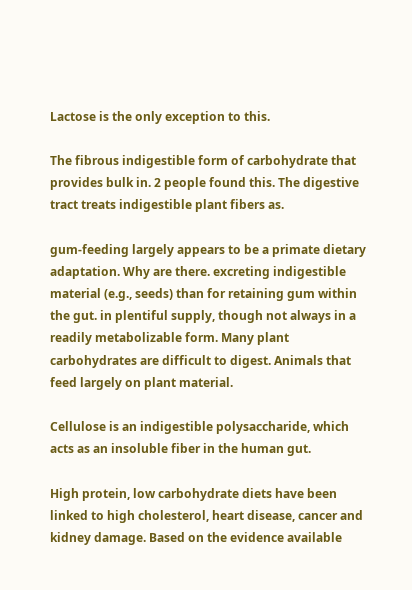Lactose is the only exception to this.

The fibrous indigestible form of carbohydrate that provides bulk in. 2 people found this. The digestive tract treats indigestible plant fibers as.

gum-feeding largely appears to be a primate dietary adaptation. Why are there. excreting indigestible material (e.g., seeds) than for retaining gum within the gut. in plentiful supply, though not always in a readily metabolizable form. Many plant carbohydrates are difficult to digest. Animals that feed largely on plant material.

Cellulose is an indigestible polysaccharide, which acts as an insoluble fiber in the human gut.

High protein, low carbohydrate diets have been linked to high cholesterol, heart disease, cancer and kidney damage. Based on the evidence available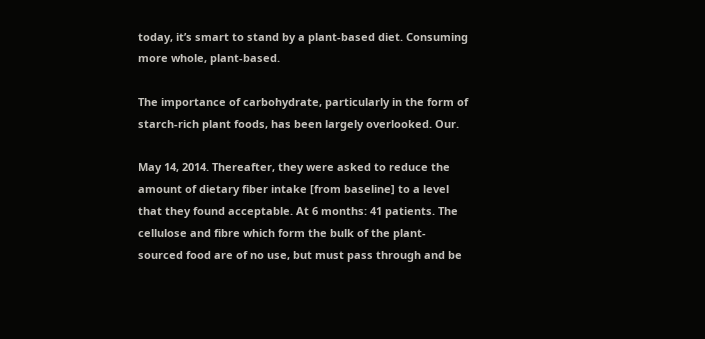today, it’s smart to stand by a plant-based diet. Consuming more whole, plant-based.

The importance of carbohydrate, particularly in the form of starch-rich plant foods, has been largely overlooked. Our.

May 14, 2014. Thereafter, they were asked to reduce the amount of dietary fiber intake [from baseline] to a level that they found acceptable. At 6 months: 41 patients. The cellulose and fibre which form the bulk of the plant-sourced food are of no use, but must pass through and be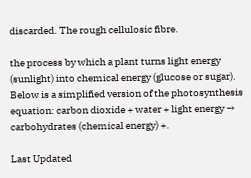discarded. The rough cellulosic fibre.

the process by which a plant turns light energy (sunlight) into chemical energy (glucose or sugar). Below is a simplified version of the photosynthesis equation: carbon dioxide + water + light energy → carbohydrates (chemical energy) +.

Last Updated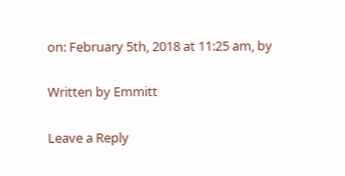on: February 5th, 2018 at 11:25 am, by

Written by Emmitt

Leave a Reply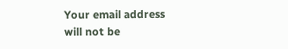Your email address will not be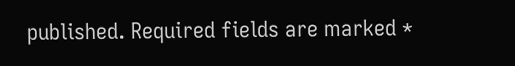published. Required fields are marked *